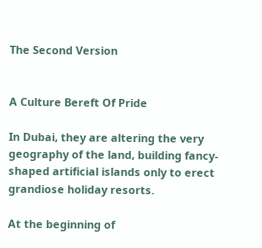The Second Version


A Culture Bereft Of Pride

In Dubai, they are altering the very geography of the land, building fancy-shaped artificial islands only to erect grandiose holiday resorts.

At the beginning of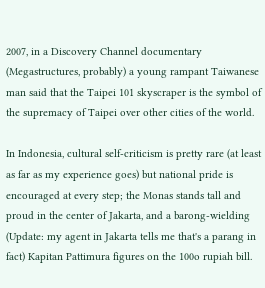2007, in a Discovery Channel documentary (Megastructures, probably) a young rampant Taiwanese man said that the Taipei 101 skyscraper is the symbol of the supremacy of Taipei over other cities of the world.

In Indonesia, cultural self-criticism is pretty rare (at least as far as my experience goes) but national pride is encouraged at every step; the Monas stands tall and proud in the center of Jakarta, and a barong-wielding (Update: my agent in Jakarta tells me that's a parang in fact) Kapitan Pattimura figures on the 100o rupiah bill.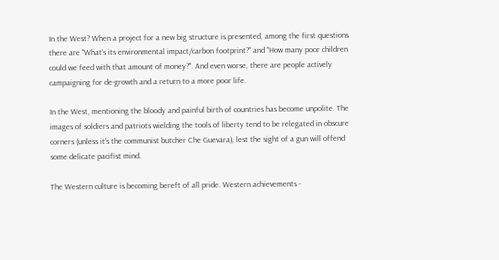In the West? When a project for a new big structure is presented, among the first questions there are "What's its environmental impact/carbon footprint?" and "How many poor children could we feed with that amount of money?". And even worse, there are people actively campaigning for de-growth and a return to a more poor life.

In the West, mentioning the bloody and painful birth of countries has become unpolite. The images of soldiers and patriots wielding the tools of liberty tend to be relegated in obscure corners (unless it's the communist butcher Che Guevara), lest the sight of a gun will offend some delicate pacifist mind.

The Western culture is becoming bereft of all pride. Western achievements -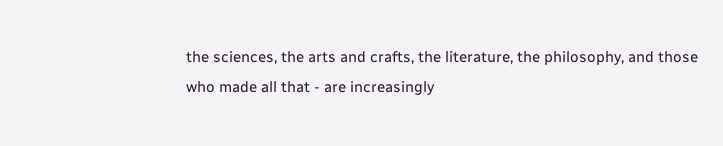the sciences, the arts and crafts, the literature, the philosophy, and those who made all that - are increasingly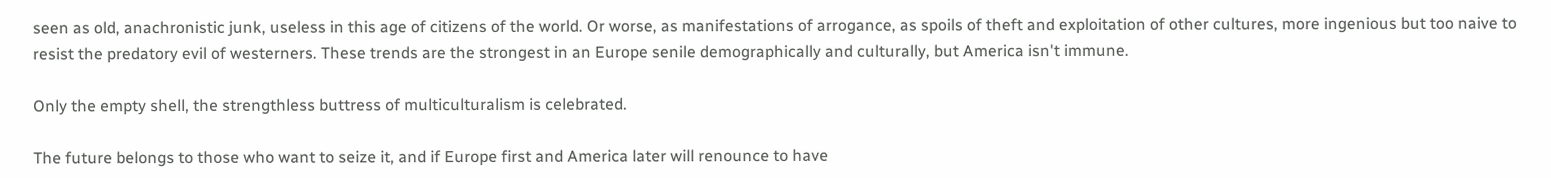seen as old, anachronistic junk, useless in this age of citizens of the world. Or worse, as manifestations of arrogance, as spoils of theft and exploitation of other cultures, more ingenious but too naive to resist the predatory evil of westerners. These trends are the strongest in an Europe senile demographically and culturally, but America isn't immune.

Only the empty shell, the strengthless buttress of multiculturalism is celebrated.

The future belongs to those who want to seize it, and if Europe first and America later will renounce to have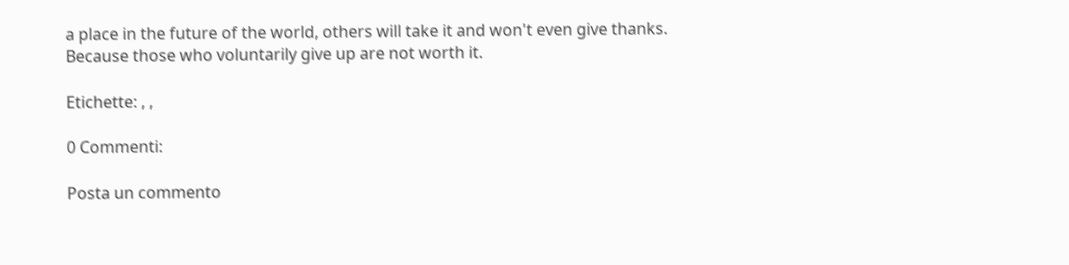a place in the future of the world, others will take it and won't even give thanks. Because those who voluntarily give up are not worth it.

Etichette: , ,

0 Commenti:

Posta un commento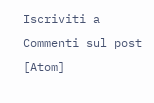Iscriviti a Commenti sul post [Atom]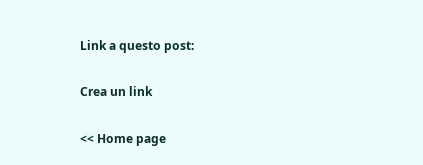Link a questo post:

Crea un link

<< Home page